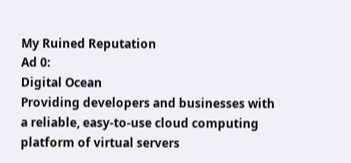My Ruined Reputation
Ad 0:
Digital Ocean
Providing developers and businesses with a reliable, easy-to-use cloud computing platform of virtual servers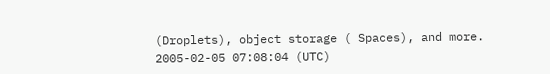(Droplets), object storage ( Spaces), and more.
2005-02-05 07:08:04 (UTC)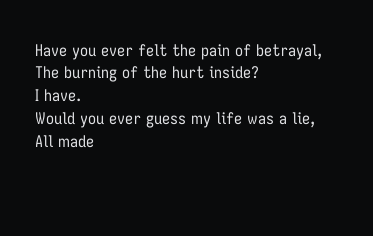Have you ever felt the pain of betrayal,
The burning of the hurt inside?
I have.
Would you ever guess my life was a lie,
All made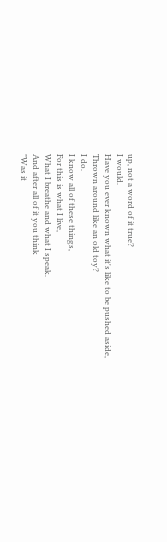up, not a word of it true?
I would.
Have you ever known what it's like to be pushed aside,
Thrown around like an old toy?
I do.
I know all of these things,
For this is what I live,
What I breathe and what I speak.
And after all of it you think
"Was it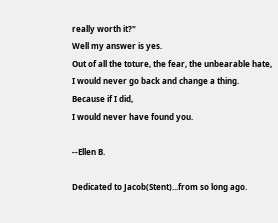really worth it?"
Well my answer is yes.
Out of all the toture, the fear, the unbearable hate,
I would never go back and change a thing.
Because if I did,
I would never have found you.

--Ellen B.

Dedicated to Jacob(Stent)...from so long ago.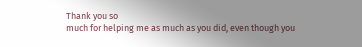Thank you so
much for helping me as much as you did, even though you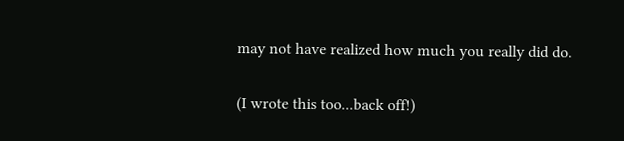may not have realized how much you really did do.

(I wrote this too...back off!)